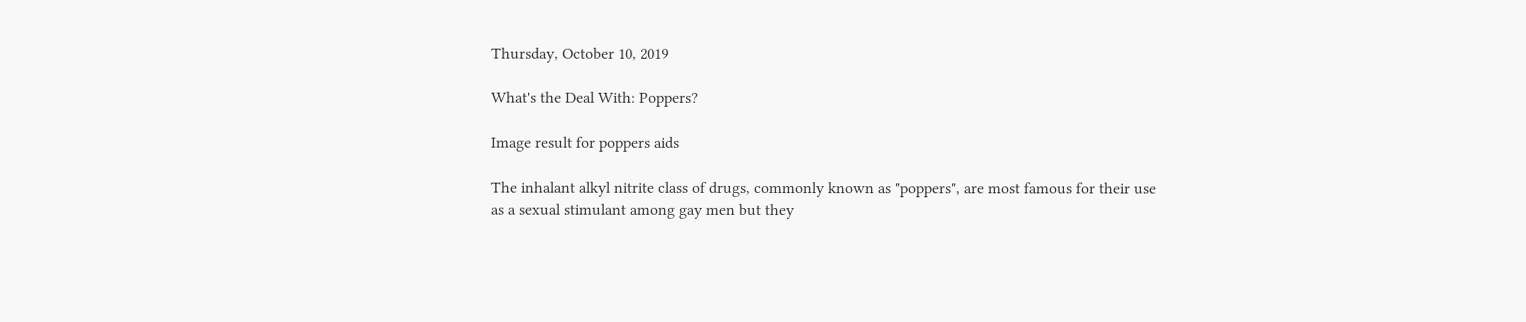Thursday, October 10, 2019

What's the Deal With: Poppers?

Image result for poppers aids

The inhalant alkyl nitrite class of drugs, commonly known as "poppers", are most famous for their use as a sexual stimulant among gay men but they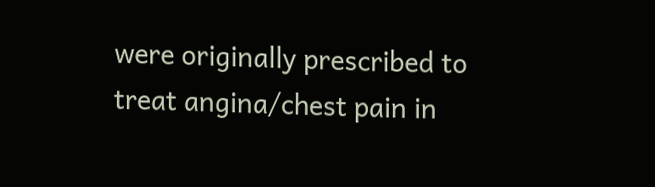were originally prescribed to treat angina/chest pain in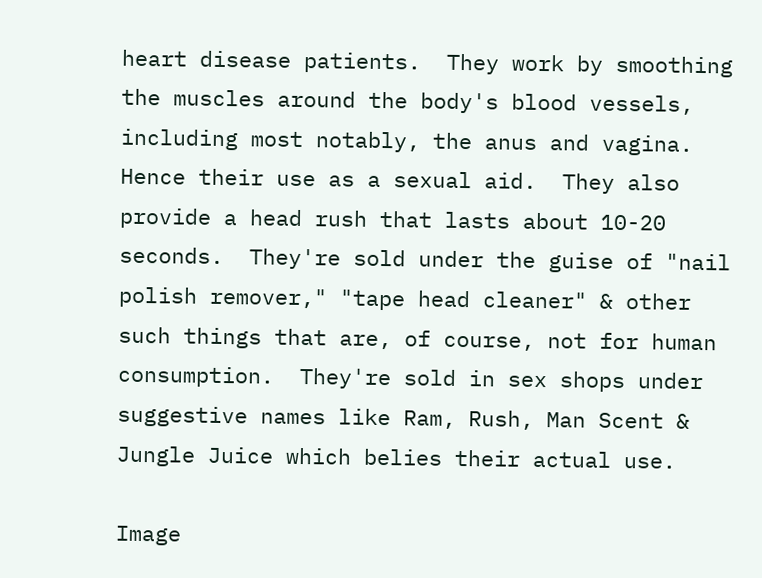heart disease patients.  They work by smoothing the muscles around the body's blood vessels, including most notably, the anus and vagina.  Hence their use as a sexual aid.  They also provide a head rush that lasts about 10-20 seconds.  They're sold under the guise of "nail polish remover," "tape head cleaner" & other such things that are, of course, not for human consumption.  They're sold in sex shops under suggestive names like Ram, Rush, Man Scent & Jungle Juice which belies their actual use.

Image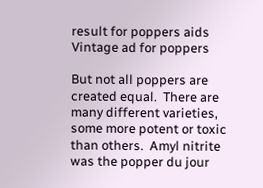result for poppers aids
Vintage ad for poppers

But not all poppers are created equal.  There are many different varieties, some more potent or toxic than others.  Amyl nitrite was the popper du jour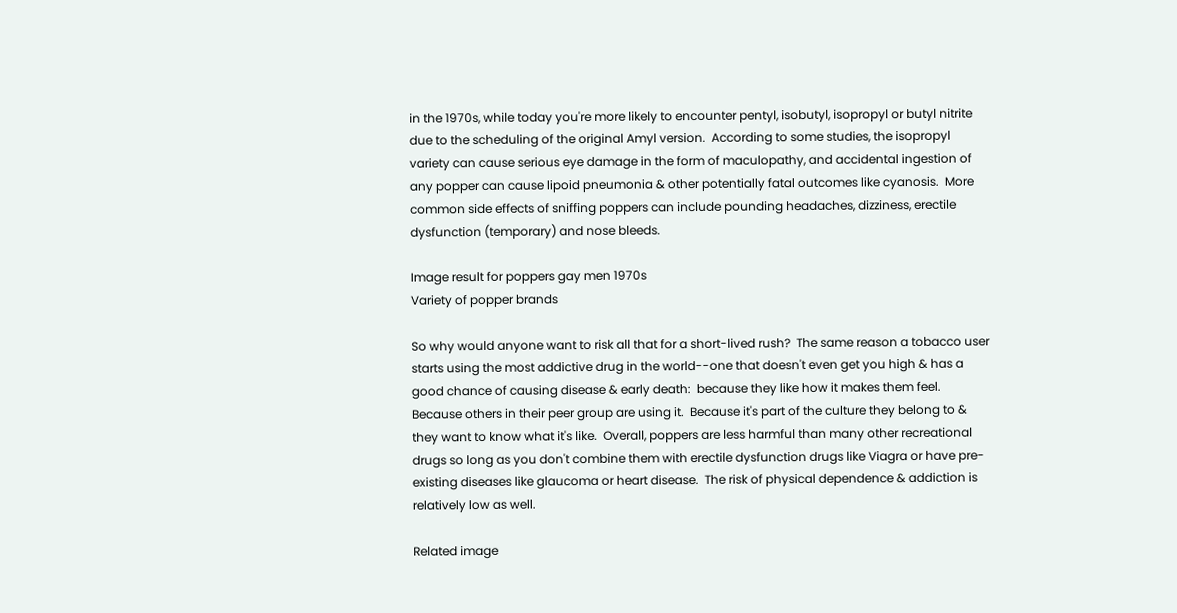in the 1970s, while today you're more likely to encounter pentyl, isobutyl, isopropyl or butyl nitrite due to the scheduling of the original Amyl version.  According to some studies, the isopropyl variety can cause serious eye damage in the form of maculopathy, and accidental ingestion of any popper can cause lipoid pneumonia & other potentially fatal outcomes like cyanosis.  More common side effects of sniffing poppers can include pounding headaches, dizziness, erectile dysfunction (temporary) and nose bleeds.

Image result for poppers gay men 1970s
Variety of popper brands

So why would anyone want to risk all that for a short-lived rush?  The same reason a tobacco user starts using the most addictive drug in the world--one that doesn't even get you high & has a good chance of causing disease & early death:  because they like how it makes them feel.  Because others in their peer group are using it.  Because it's part of the culture they belong to & they want to know what it's like.  Overall, poppers are less harmful than many other recreational drugs so long as you don't combine them with erectile dysfunction drugs like Viagra or have pre-existing diseases like glaucoma or heart disease.  The risk of physical dependence & addiction is relatively low as well.

Related image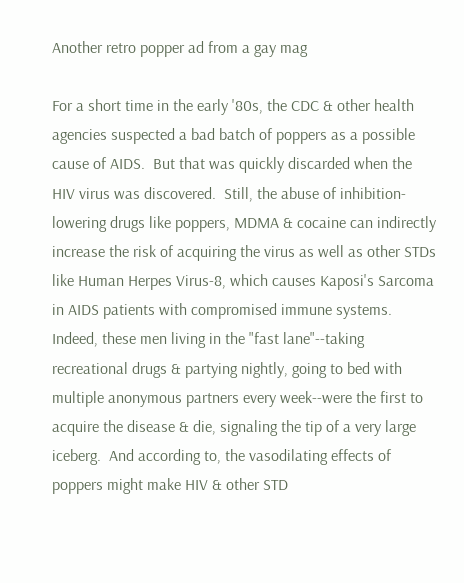Another retro popper ad from a gay mag

For a short time in the early '80s, the CDC & other health agencies suspected a bad batch of poppers as a possible cause of AIDS.  But that was quickly discarded when the HIV virus was discovered.  Still, the abuse of inhibition-lowering drugs like poppers, MDMA & cocaine can indirectly increase the risk of acquiring the virus as well as other STDs like Human Herpes Virus-8, which causes Kaposi's Sarcoma in AIDS patients with compromised immune systems.  Indeed, these men living in the "fast lane"--taking recreational drugs & partying nightly, going to bed with multiple anonymous partners every week--were the first to acquire the disease & die, signaling the tip of a very large iceberg.  And according to, the vasodilating effects of poppers might make HIV & other STD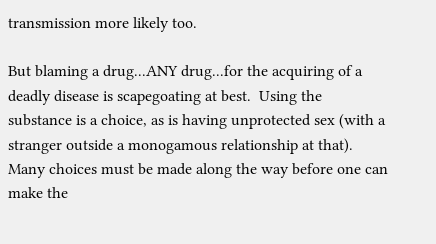transmission more likely too.

But blaming a drug...ANY drug...for the acquiring of a deadly disease is scapegoating at best.  Using the substance is a choice, as is having unprotected sex (with a stranger outside a monogamous relationship at that).  Many choices must be made along the way before one can make the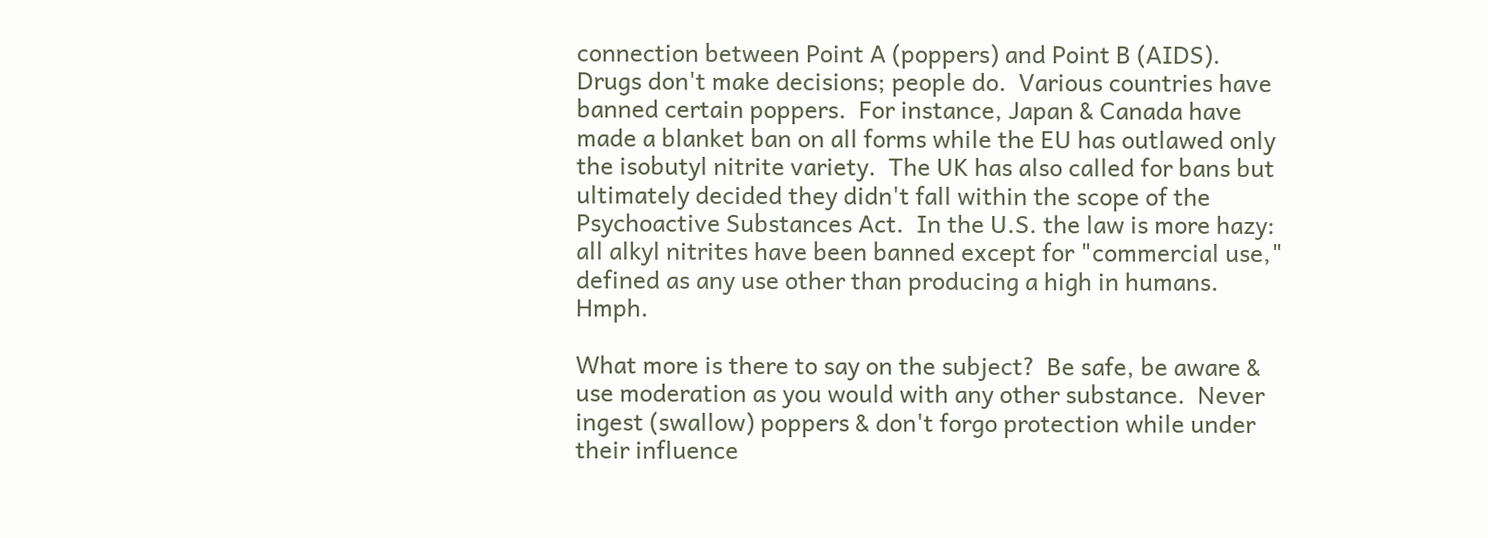connection between Point A (poppers) and Point B (AIDS).  Drugs don't make decisions; people do.  Various countries have banned certain poppers.  For instance, Japan & Canada have made a blanket ban on all forms while the EU has outlawed only the isobutyl nitrite variety.  The UK has also called for bans but ultimately decided they didn't fall within the scope of the Psychoactive Substances Act.  In the U.S. the law is more hazy:  all alkyl nitrites have been banned except for "commercial use," defined as any use other than producing a high in humans.  Hmph.

What more is there to say on the subject?  Be safe, be aware & use moderation as you would with any other substance.  Never ingest (swallow) poppers & don't forgo protection while under their influence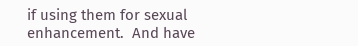if using them for sexual enhancement.  And have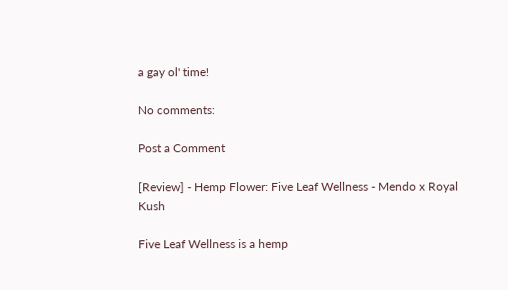a gay ol' time!

No comments:

Post a Comment

[Review] - Hemp Flower: Five Leaf Wellness - Mendo x Royal Kush

Five Leaf Wellness is a hemp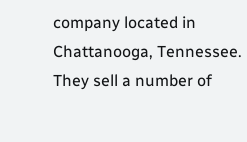company located in Chattanooga, Tennessee.  They sell a number of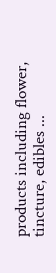products including flower, tincture, edibles ...